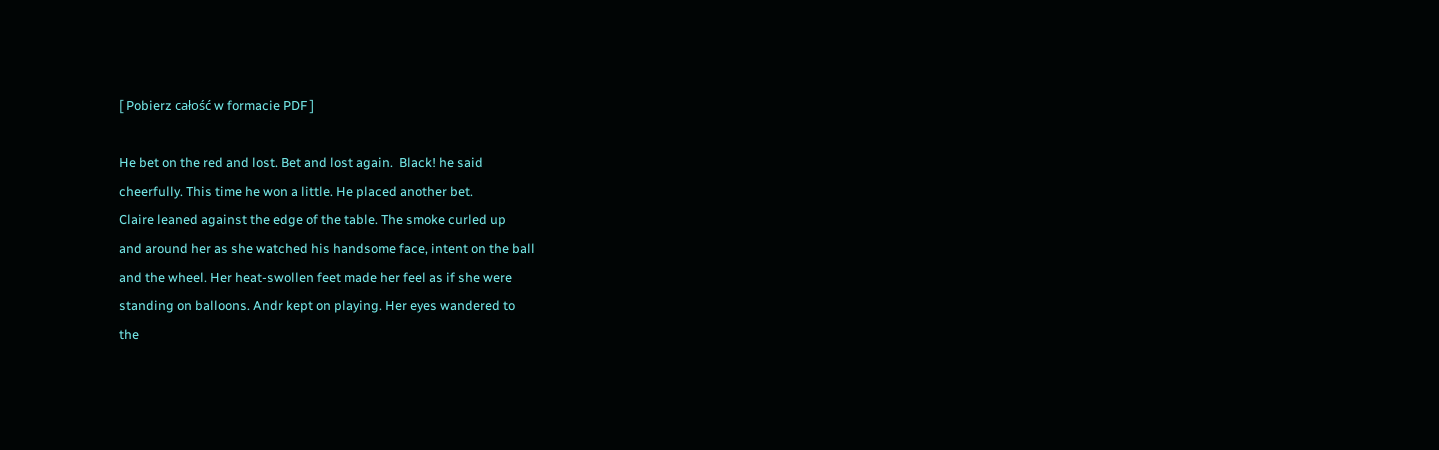[ Pobierz całość w formacie PDF ]

He bet on the red and lost. Bet and lost again.  Black! he said
cheerfully. This time he won a little. He placed another bet.
Claire leaned against the edge of the table. The smoke curled up
and around her as she watched his handsome face, intent on the ball
and the wheel. Her heat-swollen feet made her feel as if she were
standing on balloons. Andr kept on playing. Her eyes wandered to
the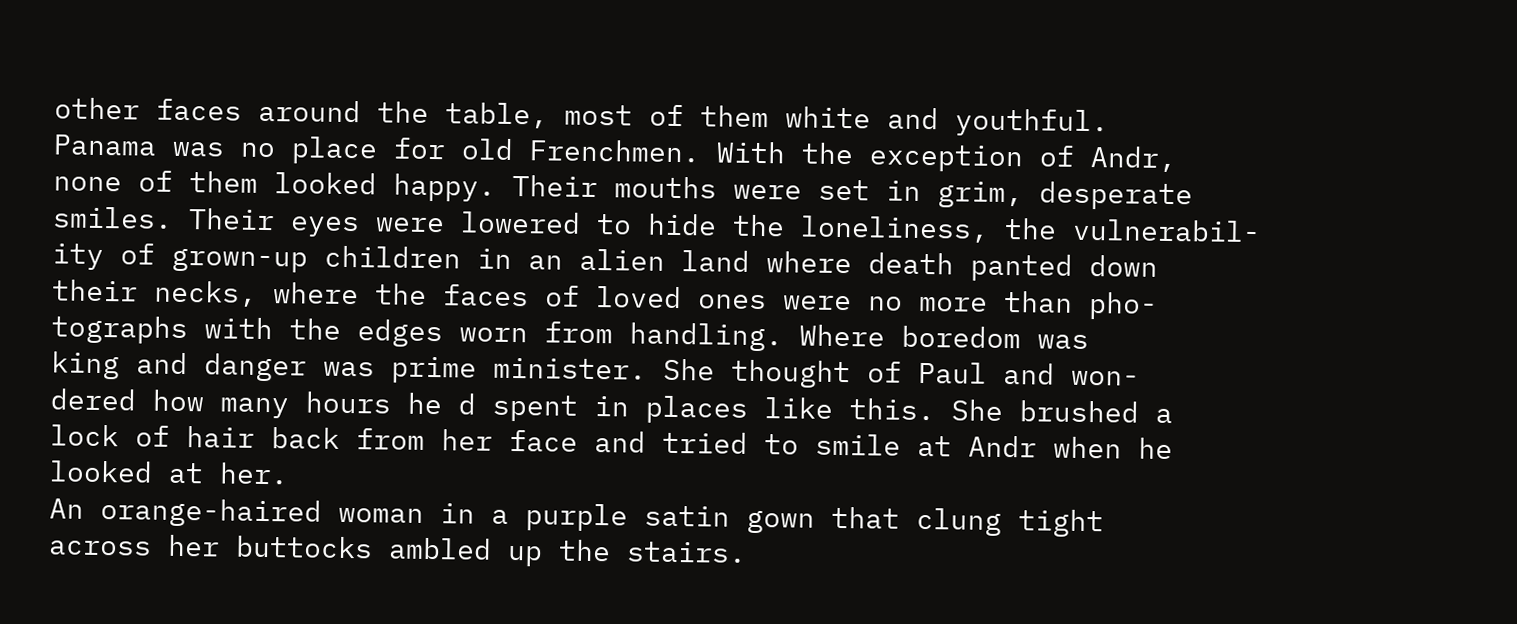other faces around the table, most of them white and youthful.
Panama was no place for old Frenchmen. With the exception of Andr,
none of them looked happy. Their mouths were set in grim, desperate
smiles. Their eyes were lowered to hide the loneliness, the vulnerabil-
ity of grown-up children in an alien land where death panted down
their necks, where the faces of loved ones were no more than pho-
tographs with the edges worn from handling. Where boredom was
king and danger was prime minister. She thought of Paul and won-
dered how many hours he d spent in places like this. She brushed a
lock of hair back from her face and tried to smile at Andr when he
looked at her.
An orange-haired woman in a purple satin gown that clung tight
across her buttocks ambled up the stairs.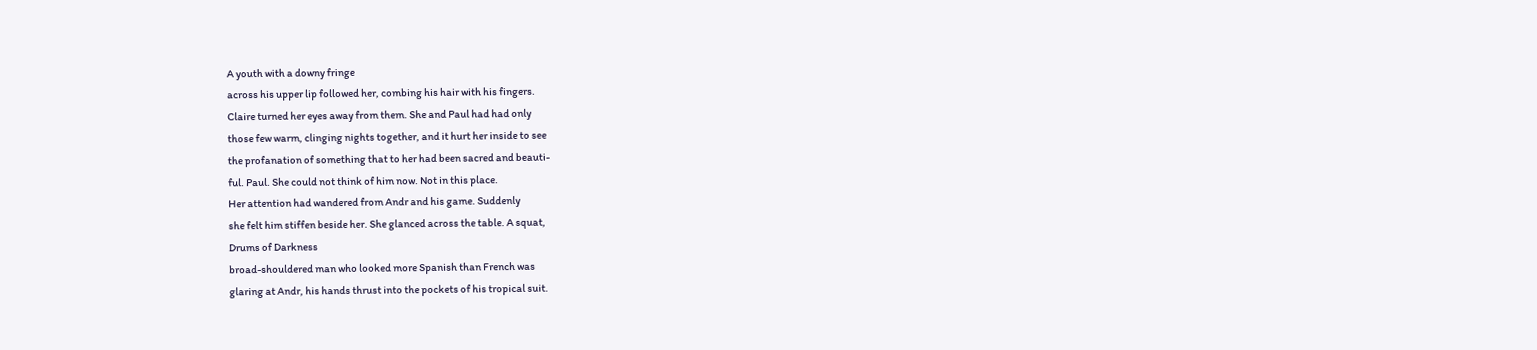A youth with a downy fringe
across his upper lip followed her, combing his hair with his fingers.
Claire turned her eyes away from them. She and Paul had had only
those few warm, clinging nights together, and it hurt her inside to see
the profanation of something that to her had been sacred and beauti-
ful. Paul. She could not think of him now. Not in this place.
Her attention had wandered from Andr and his game. Suddenly
she felt him stiffen beside her. She glanced across the table. A squat,
Drums of Darkness
broad-shouldered man who looked more Spanish than French was
glaring at Andr, his hands thrust into the pockets of his tropical suit.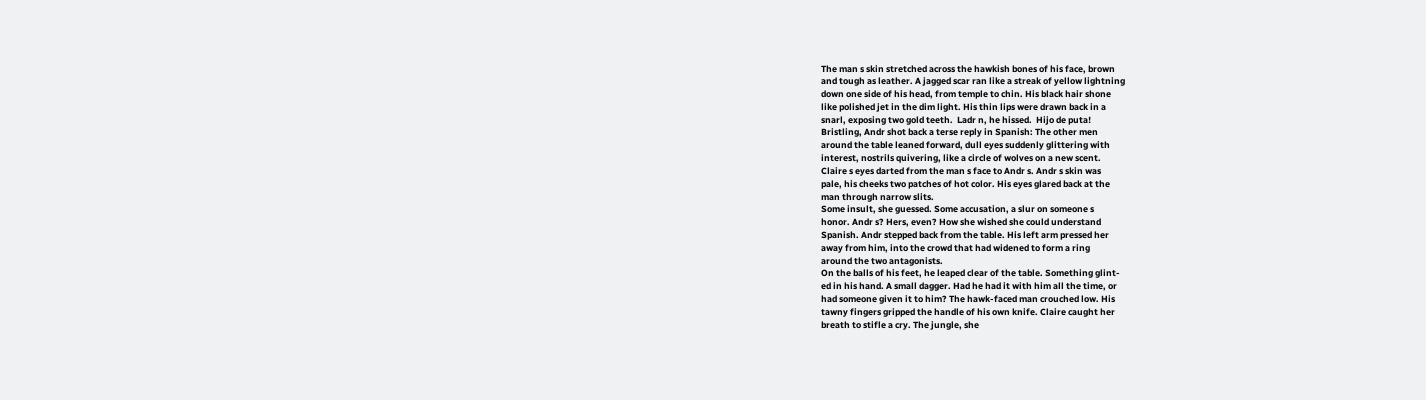The man s skin stretched across the hawkish bones of his face, brown
and tough as leather. A jagged scar ran like a streak of yellow lightning
down one side of his head, from temple to chin. His black hair shone
like polished jet in the dim light. His thin lips were drawn back in a
snarl, exposing two gold teeth.  Ladr n, he hissed.  Hijo de puta!
Bristling, Andr shot back a terse reply in Spanish: The other men
around the table leaned forward, dull eyes suddenly glittering with
interest, nostrils quivering, like a circle of wolves on a new scent.
Claire s eyes darted from the man s face to Andr s. Andr s skin was
pale, his cheeks two patches of hot color. His eyes glared back at the
man through narrow slits.
Some insult, she guessed. Some accusation, a slur on someone s
honor. Andr s? Hers, even? How she wished she could understand
Spanish. Andr stepped back from the table. His left arm pressed her
away from him, into the crowd that had widened to form a ring
around the two antagonists.
On the balls of his feet, he leaped clear of the table. Something glint-
ed in his hand. A small dagger. Had he had it with him all the time, or
had someone given it to him? The hawk-faced man crouched low. His
tawny fingers gripped the handle of his own knife. Claire caught her
breath to stifle a cry. The jungle, she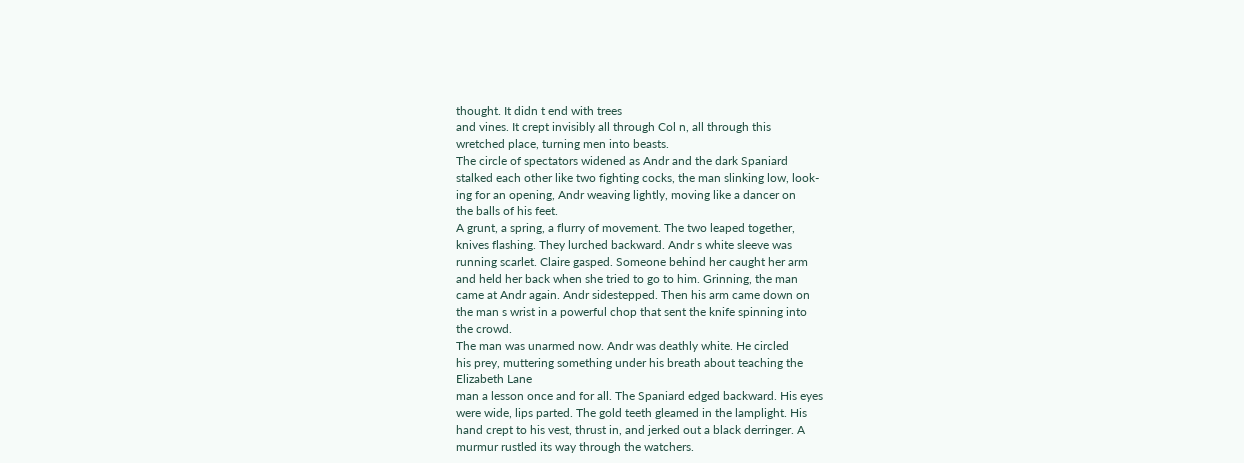thought. It didn t end with trees
and vines. It crept invisibly all through Col n, all through this
wretched place, turning men into beasts.
The circle of spectators widened as Andr and the dark Spaniard
stalked each other like two fighting cocks, the man slinking low, look-
ing for an opening, Andr weaving lightly, moving like a dancer on
the balls of his feet.
A grunt, a spring, a flurry of movement. The two leaped together,
knives flashing. They lurched backward. Andr s white sleeve was
running scarlet. Claire gasped. Someone behind her caught her arm
and held her back when she tried to go to him. Grinning, the man
came at Andr again. Andr sidestepped. Then his arm came down on
the man s wrist in a powerful chop that sent the knife spinning into
the crowd.
The man was unarmed now. Andr was deathly white. He circled
his prey, muttering something under his breath about teaching the
Elizabeth Lane
man a lesson once and for all. The Spaniard edged backward. His eyes
were wide, lips parted. The gold teeth gleamed in the lamplight. His
hand crept to his vest, thrust in, and jerked out a black derringer. A
murmur rustled its way through the watchers.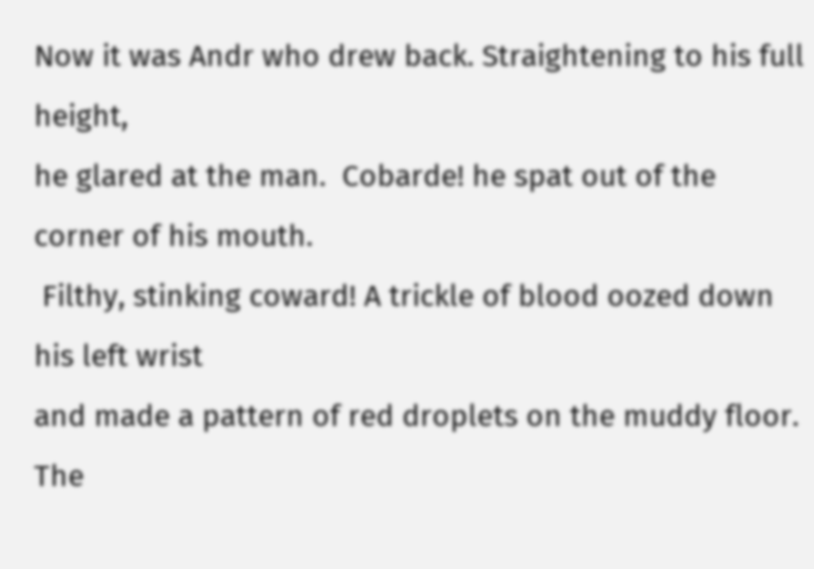Now it was Andr who drew back. Straightening to his full height,
he glared at the man.  Cobarde! he spat out of the corner of his mouth.
 Filthy, stinking coward! A trickle of blood oozed down his left wrist
and made a pattern of red droplets on the muddy floor.
The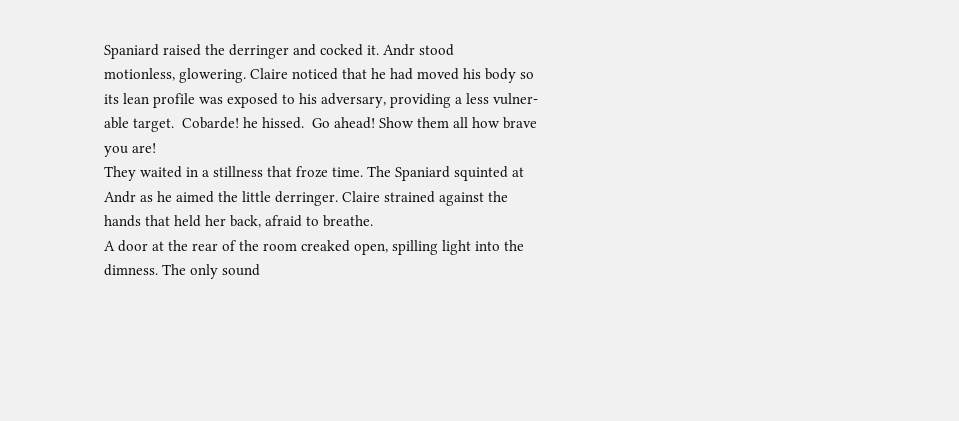Spaniard raised the derringer and cocked it. Andr stood
motionless, glowering. Claire noticed that he had moved his body so
its lean profile was exposed to his adversary, providing a less vulner-
able target.  Cobarde! he hissed.  Go ahead! Show them all how brave
you are!
They waited in a stillness that froze time. The Spaniard squinted at
Andr as he aimed the little derringer. Claire strained against the
hands that held her back, afraid to breathe.
A door at the rear of the room creaked open, spilling light into the
dimness. The only sound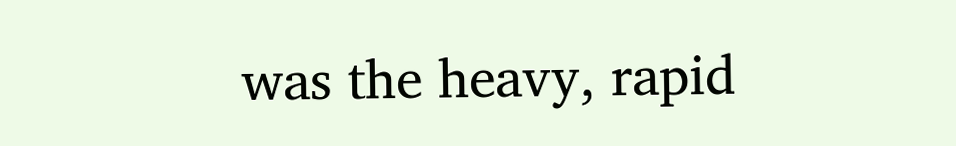was the heavy, rapid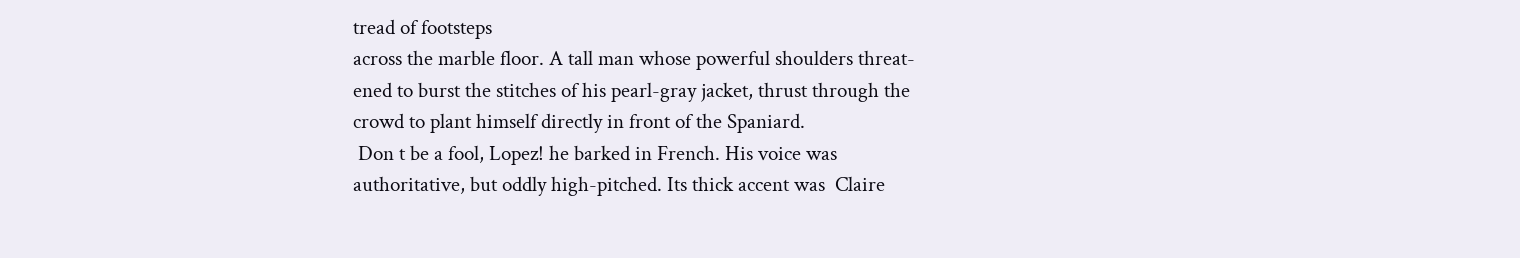tread of footsteps
across the marble floor. A tall man whose powerful shoulders threat-
ened to burst the stitches of his pearl-gray jacket, thrust through the
crowd to plant himself directly in front of the Spaniard.
 Don t be a fool, Lopez! he barked in French. His voice was
authoritative, but oddly high-pitched. Its thick accent was  Claire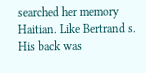searched her memory  Haitian. Like Bertrand s. His back was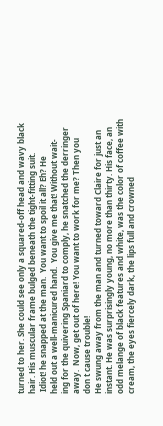turned to her. She could see only a squared-off head and wavy black
hair. His muscular frame bulged beneath the tight-fitting suit.
 Idiot! he snapped at the man.  You want to spoil it all? Eh? He
held out a well-manicured hand.  You give me that! Without wait-
ing for the quivering Spaniard to comply, he snatched the derringer
away.  Now, get out of here! You want to work for me? Then you
don t cause trouble!
He swung away from the man and turned toward Claire for just an
instant. He was surprisingly young, no more than thirty. His face, an
odd melange of black features and white, was the color of coffee with
cream, the eyes fiercely dark, the lips full and crowned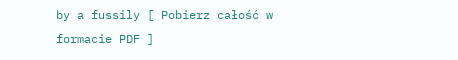by a fussily [ Pobierz całość w formacie PDF ]